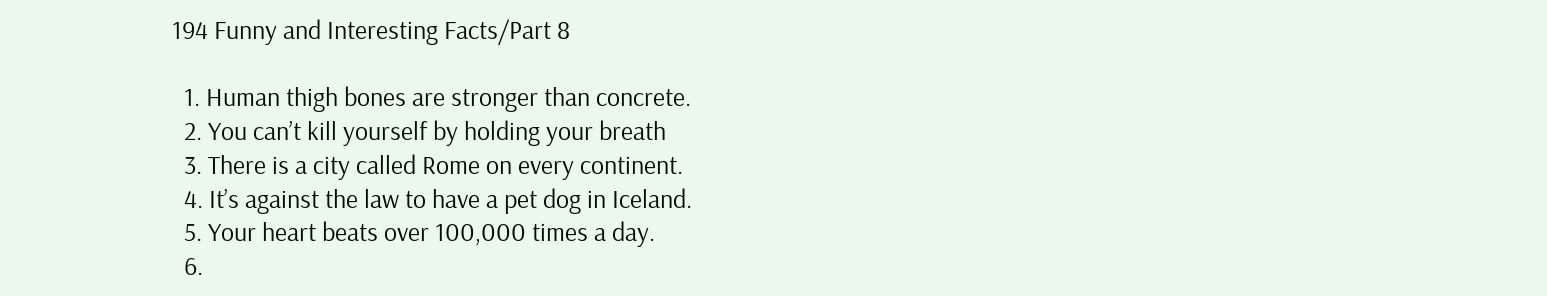194 Funny and Interesting Facts/Part 8

  1. Human thigh bones are stronger than concrete.
  2. You can’t kill yourself by holding your breath
  3. There is a city called Rome on every continent.
  4. It’s against the law to have a pet dog in Iceland.
  5. Your heart beats over 100,000 times a day.
  6.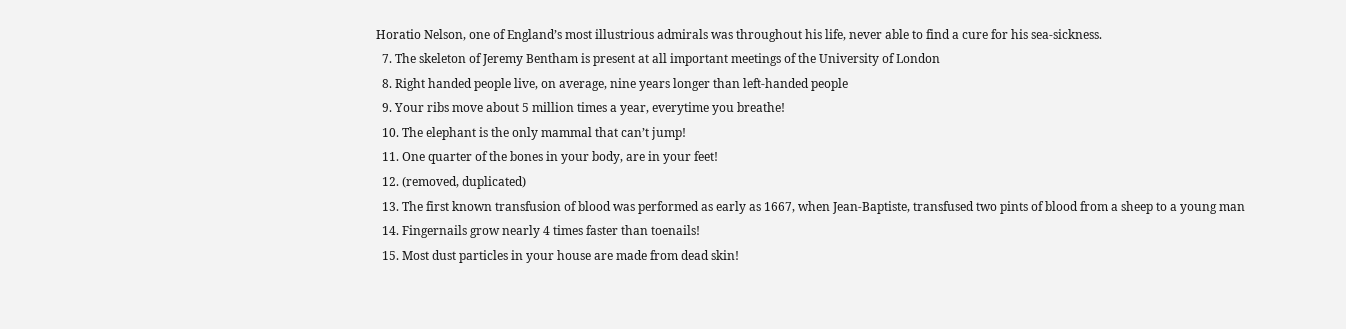Horatio Nelson, one of England’s most illustrious admirals was throughout his life, never able to find a cure for his sea-sickness.
  7. The skeleton of Jeremy Bentham is present at all important meetings of the University of London
  8. Right handed people live, on average, nine years longer than left-handed people
  9. Your ribs move about 5 million times a year, everytime you breathe!
  10. The elephant is the only mammal that can’t jump!
  11. One quarter of the bones in your body, are in your feet!
  12. (removed, duplicated)
  13. The first known transfusion of blood was performed as early as 1667, when Jean-Baptiste, transfused two pints of blood from a sheep to a young man
  14. Fingernails grow nearly 4 times faster than toenails!
  15. Most dust particles in your house are made from dead skin!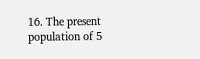16. The present population of 5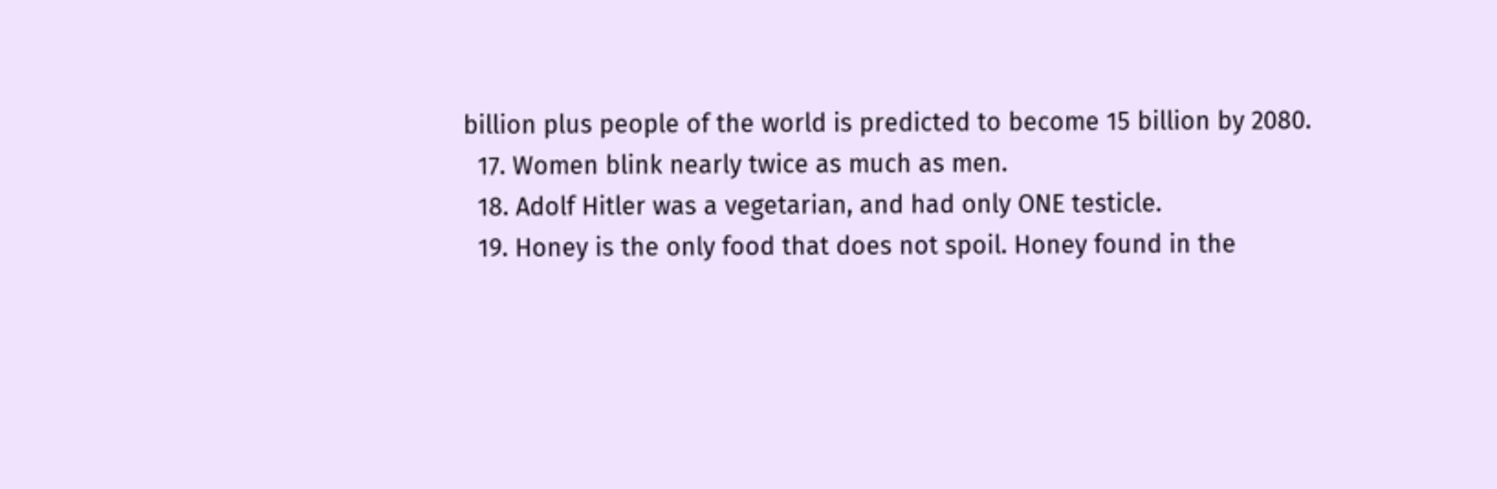billion plus people of the world is predicted to become 15 billion by 2080.
  17. Women blink nearly twice as much as men.
  18. Adolf Hitler was a vegetarian, and had only ONE testicle.
  19. Honey is the only food that does not spoil. Honey found in the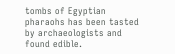tombs of Egyptian pharaohs has been tasted by archaeologists and found edible.